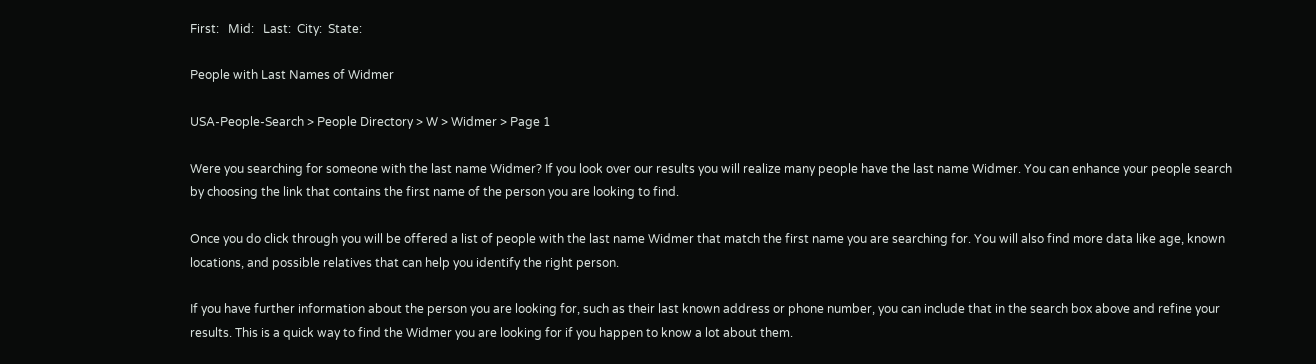First:   Mid:   Last:  City:  State:

People with Last Names of Widmer

USA-People-Search > People Directory > W > Widmer > Page 1

Were you searching for someone with the last name Widmer? If you look over our results you will realize many people have the last name Widmer. You can enhance your people search by choosing the link that contains the first name of the person you are looking to find.

Once you do click through you will be offered a list of people with the last name Widmer that match the first name you are searching for. You will also find more data like age, known locations, and possible relatives that can help you identify the right person.

If you have further information about the person you are looking for, such as their last known address or phone number, you can include that in the search box above and refine your results. This is a quick way to find the Widmer you are looking for if you happen to know a lot about them.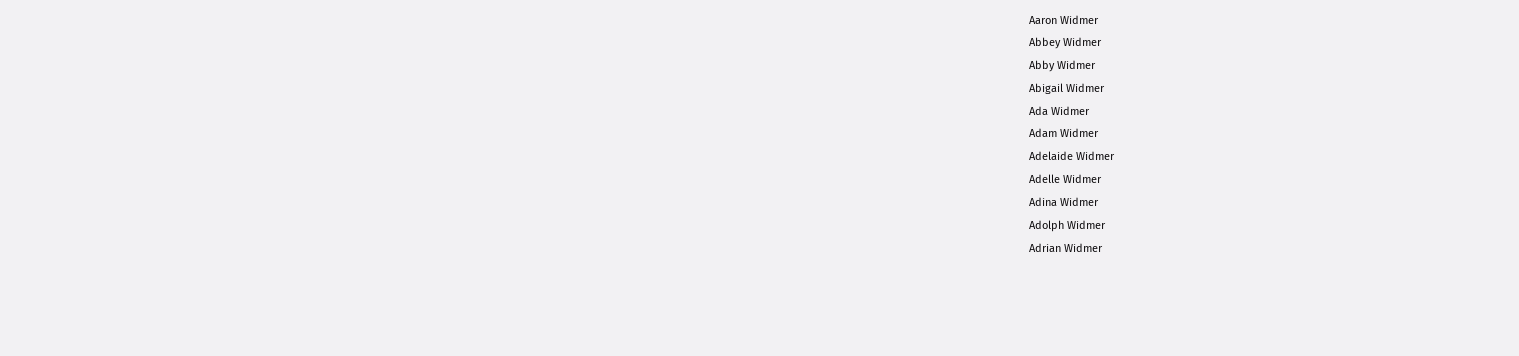Aaron Widmer
Abbey Widmer
Abby Widmer
Abigail Widmer
Ada Widmer
Adam Widmer
Adelaide Widmer
Adelle Widmer
Adina Widmer
Adolph Widmer
Adrian Widmer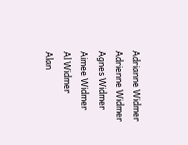Adrianne Widmer
Adrienne Widmer
Agnes Widmer
Aimee Widmer
Al Widmer
Alan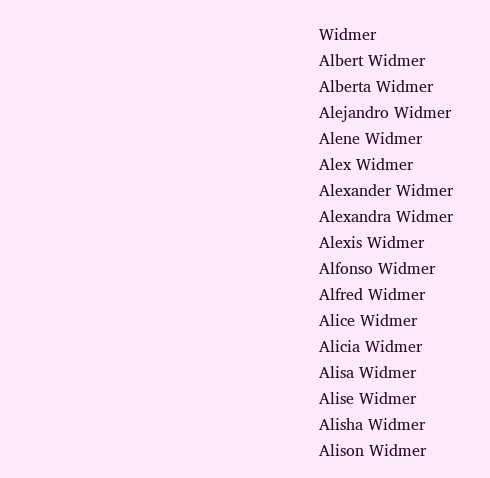Widmer
Albert Widmer
Alberta Widmer
Alejandro Widmer
Alene Widmer
Alex Widmer
Alexander Widmer
Alexandra Widmer
Alexis Widmer
Alfonso Widmer
Alfred Widmer
Alice Widmer
Alicia Widmer
Alisa Widmer
Alise Widmer
Alisha Widmer
Alison Widmer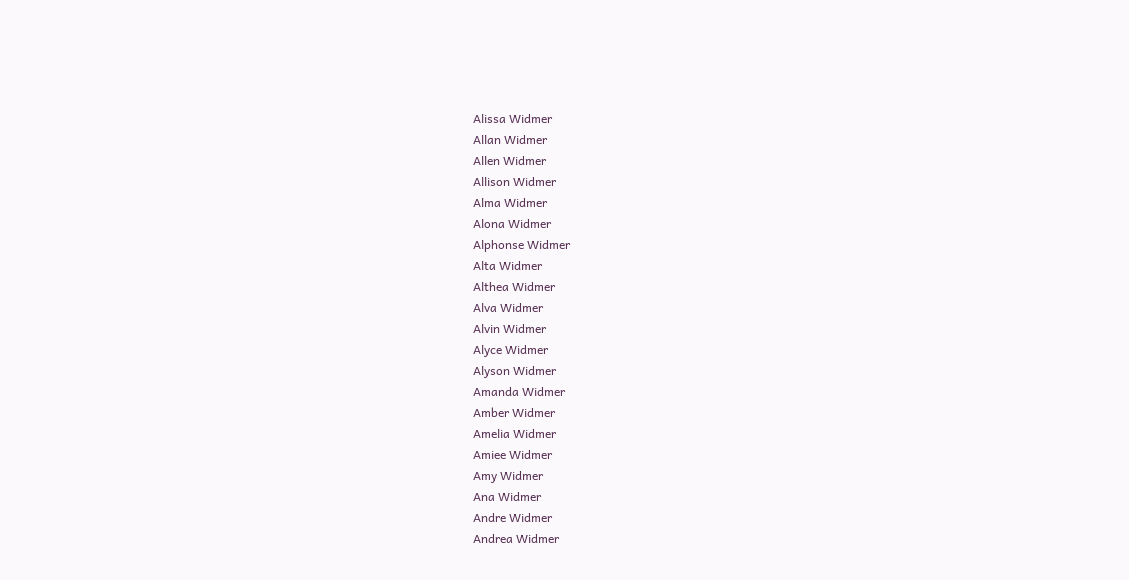Alissa Widmer
Allan Widmer
Allen Widmer
Allison Widmer
Alma Widmer
Alona Widmer
Alphonse Widmer
Alta Widmer
Althea Widmer
Alva Widmer
Alvin Widmer
Alyce Widmer
Alyson Widmer
Amanda Widmer
Amber Widmer
Amelia Widmer
Amiee Widmer
Amy Widmer
Ana Widmer
Andre Widmer
Andrea Widmer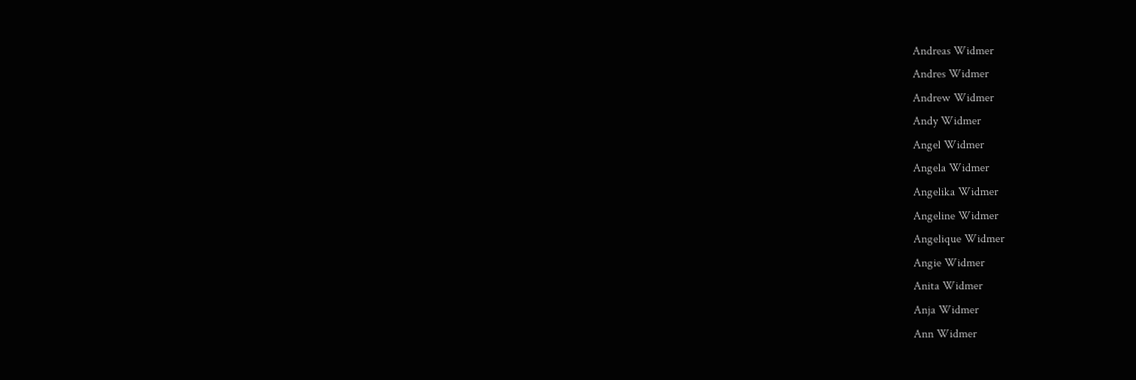Andreas Widmer
Andres Widmer
Andrew Widmer
Andy Widmer
Angel Widmer
Angela Widmer
Angelika Widmer
Angeline Widmer
Angelique Widmer
Angie Widmer
Anita Widmer
Anja Widmer
Ann Widmer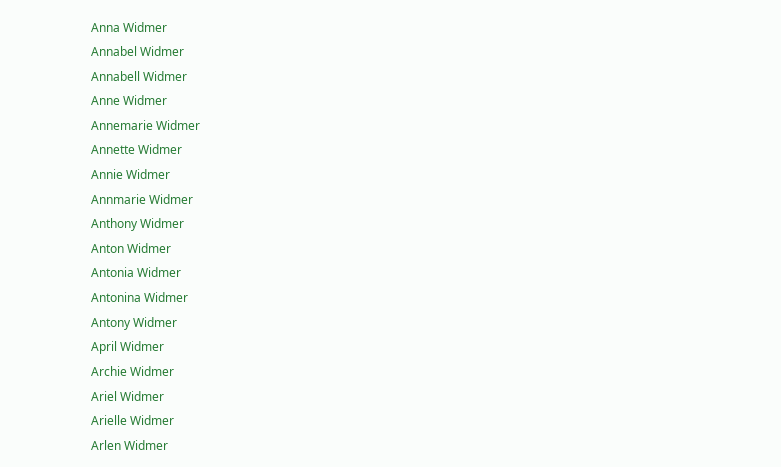Anna Widmer
Annabel Widmer
Annabell Widmer
Anne Widmer
Annemarie Widmer
Annette Widmer
Annie Widmer
Annmarie Widmer
Anthony Widmer
Anton Widmer
Antonia Widmer
Antonina Widmer
Antony Widmer
April Widmer
Archie Widmer
Ariel Widmer
Arielle Widmer
Arlen Widmer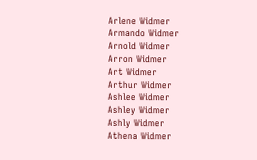Arlene Widmer
Armando Widmer
Arnold Widmer
Arron Widmer
Art Widmer
Arthur Widmer
Ashlee Widmer
Ashley Widmer
Ashly Widmer
Athena Widmer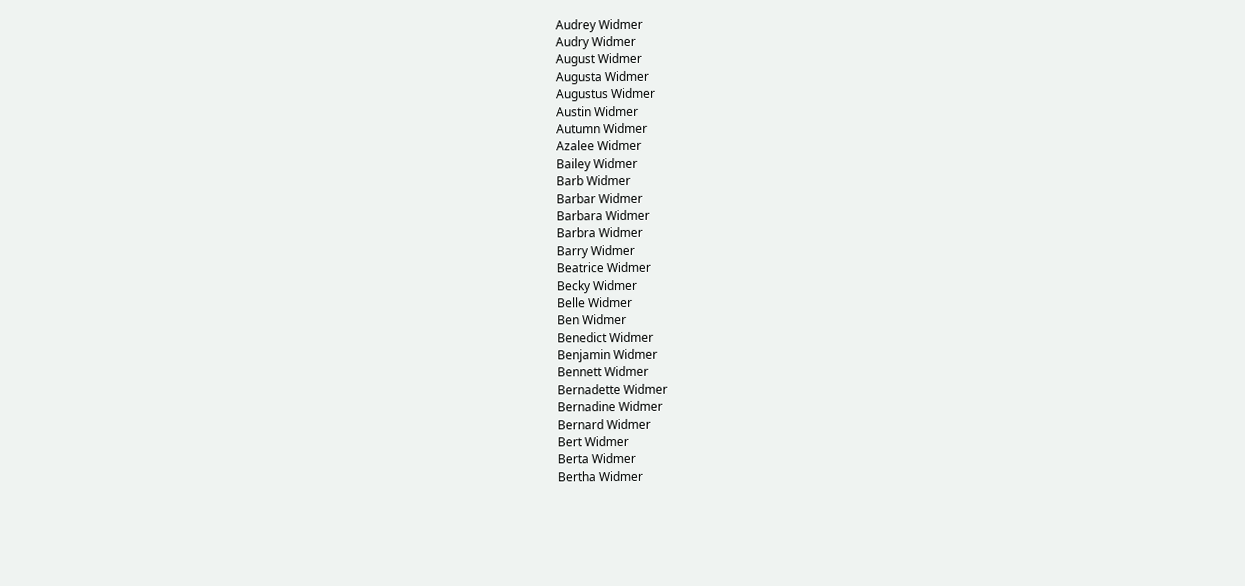Audrey Widmer
Audry Widmer
August Widmer
Augusta Widmer
Augustus Widmer
Austin Widmer
Autumn Widmer
Azalee Widmer
Bailey Widmer
Barb Widmer
Barbar Widmer
Barbara Widmer
Barbra Widmer
Barry Widmer
Beatrice Widmer
Becky Widmer
Belle Widmer
Ben Widmer
Benedict Widmer
Benjamin Widmer
Bennett Widmer
Bernadette Widmer
Bernadine Widmer
Bernard Widmer
Bert Widmer
Berta Widmer
Bertha Widmer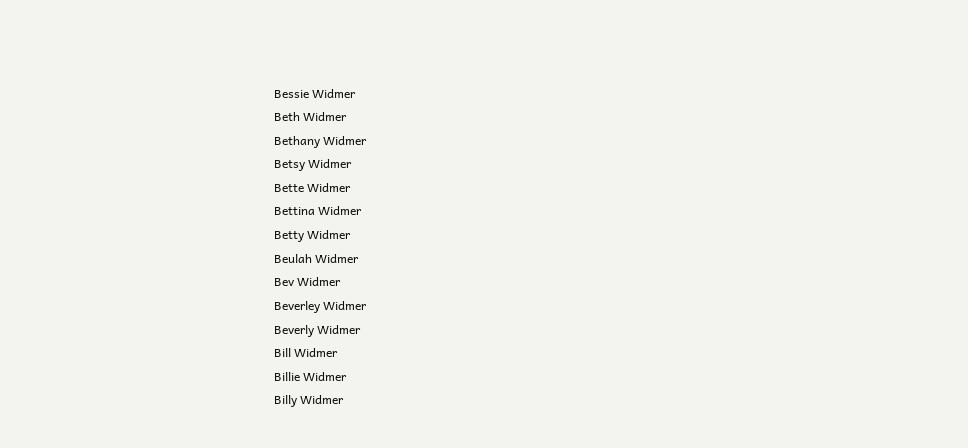Bessie Widmer
Beth Widmer
Bethany Widmer
Betsy Widmer
Bette Widmer
Bettina Widmer
Betty Widmer
Beulah Widmer
Bev Widmer
Beverley Widmer
Beverly Widmer
Bill Widmer
Billie Widmer
Billy Widmer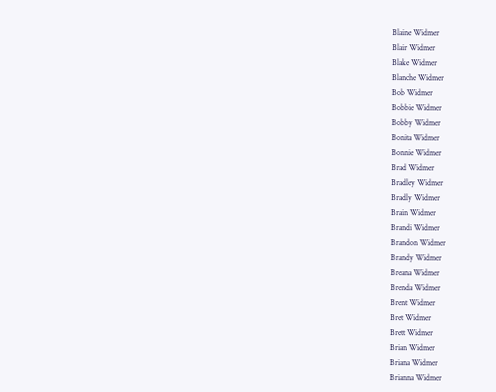Blaine Widmer
Blair Widmer
Blake Widmer
Blanche Widmer
Bob Widmer
Bobbie Widmer
Bobby Widmer
Bonita Widmer
Bonnie Widmer
Brad Widmer
Bradley Widmer
Bradly Widmer
Brain Widmer
Brandi Widmer
Brandon Widmer
Brandy Widmer
Breana Widmer
Brenda Widmer
Brent Widmer
Bret Widmer
Brett Widmer
Brian Widmer
Briana Widmer
Brianna Widmer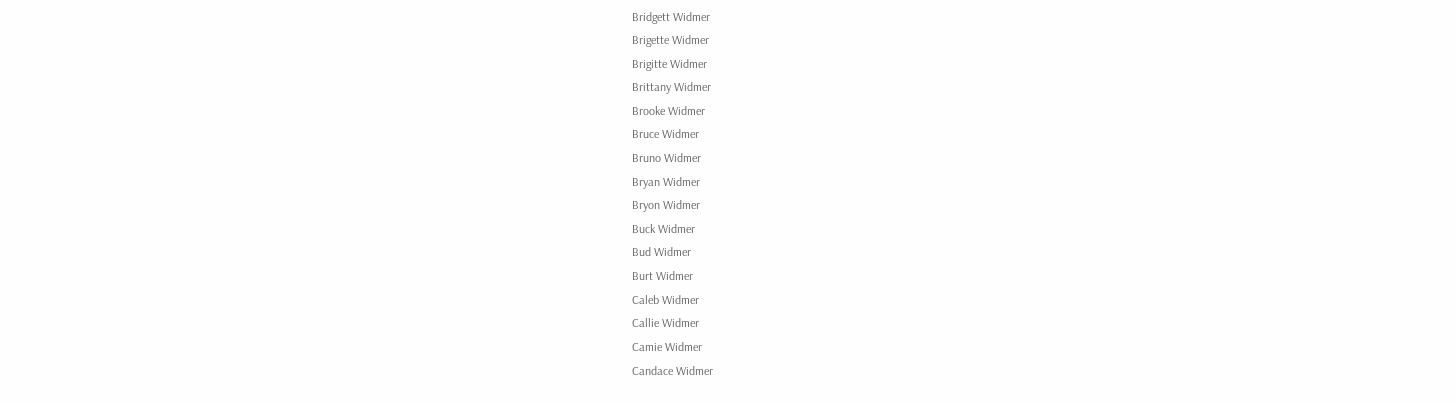Bridgett Widmer
Brigette Widmer
Brigitte Widmer
Brittany Widmer
Brooke Widmer
Bruce Widmer
Bruno Widmer
Bryan Widmer
Bryon Widmer
Buck Widmer
Bud Widmer
Burt Widmer
Caleb Widmer
Callie Widmer
Camie Widmer
Candace Widmer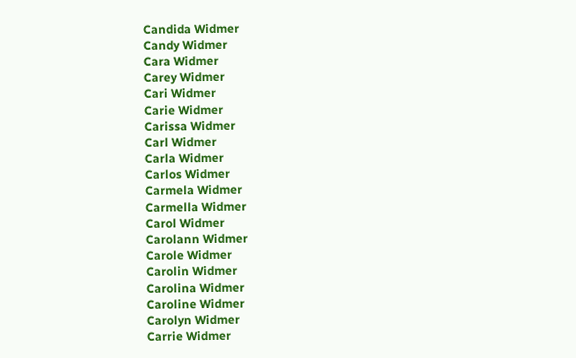Candida Widmer
Candy Widmer
Cara Widmer
Carey Widmer
Cari Widmer
Carie Widmer
Carissa Widmer
Carl Widmer
Carla Widmer
Carlos Widmer
Carmela Widmer
Carmella Widmer
Carol Widmer
Carolann Widmer
Carole Widmer
Carolin Widmer
Carolina Widmer
Caroline Widmer
Carolyn Widmer
Carrie Widmer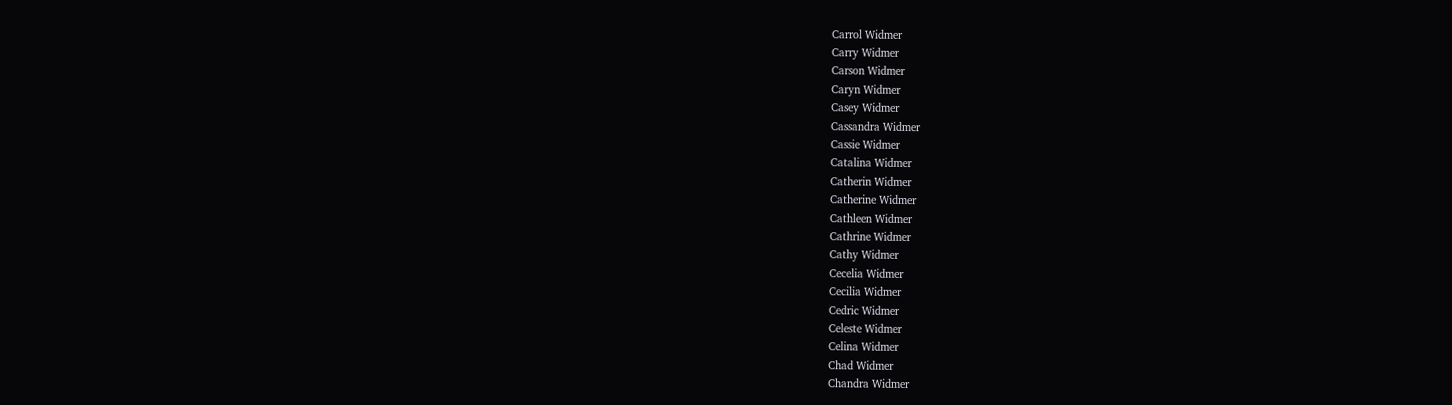Carrol Widmer
Carry Widmer
Carson Widmer
Caryn Widmer
Casey Widmer
Cassandra Widmer
Cassie Widmer
Catalina Widmer
Catherin Widmer
Catherine Widmer
Cathleen Widmer
Cathrine Widmer
Cathy Widmer
Cecelia Widmer
Cecilia Widmer
Cedric Widmer
Celeste Widmer
Celina Widmer
Chad Widmer
Chandra Widmer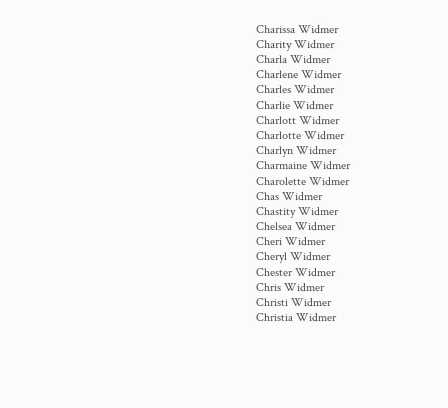Charissa Widmer
Charity Widmer
Charla Widmer
Charlene Widmer
Charles Widmer
Charlie Widmer
Charlott Widmer
Charlotte Widmer
Charlyn Widmer
Charmaine Widmer
Charolette Widmer
Chas Widmer
Chastity Widmer
Chelsea Widmer
Cheri Widmer
Cheryl Widmer
Chester Widmer
Chris Widmer
Christi Widmer
Christia Widmer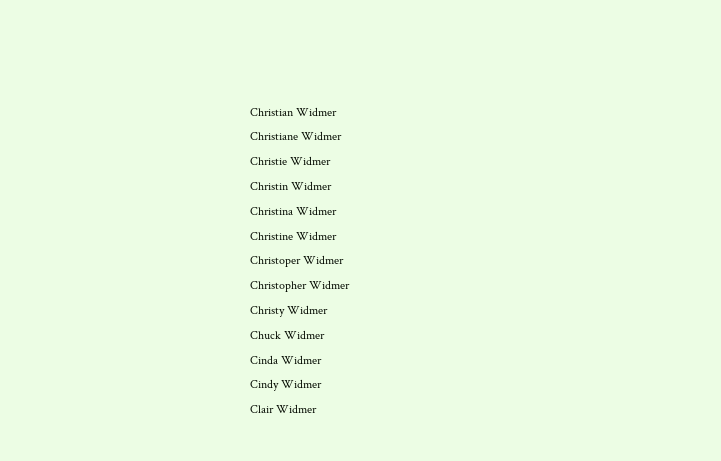Christian Widmer
Christiane Widmer
Christie Widmer
Christin Widmer
Christina Widmer
Christine Widmer
Christoper Widmer
Christopher Widmer
Christy Widmer
Chuck Widmer
Cinda Widmer
Cindy Widmer
Clair Widmer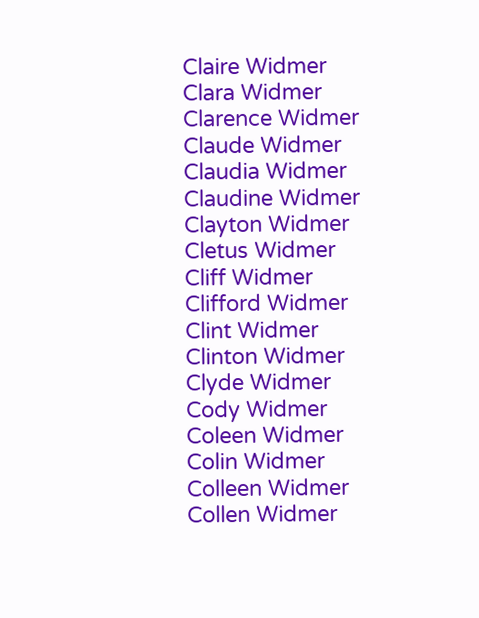Claire Widmer
Clara Widmer
Clarence Widmer
Claude Widmer
Claudia Widmer
Claudine Widmer
Clayton Widmer
Cletus Widmer
Cliff Widmer
Clifford Widmer
Clint Widmer
Clinton Widmer
Clyde Widmer
Cody Widmer
Coleen Widmer
Colin Widmer
Colleen Widmer
Collen Widmer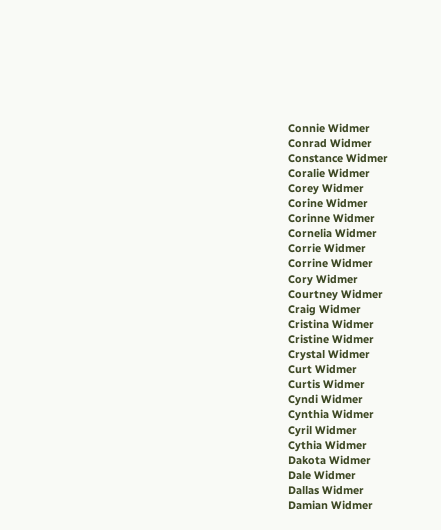Connie Widmer
Conrad Widmer
Constance Widmer
Coralie Widmer
Corey Widmer
Corine Widmer
Corinne Widmer
Cornelia Widmer
Corrie Widmer
Corrine Widmer
Cory Widmer
Courtney Widmer
Craig Widmer
Cristina Widmer
Cristine Widmer
Crystal Widmer
Curt Widmer
Curtis Widmer
Cyndi Widmer
Cynthia Widmer
Cyril Widmer
Cythia Widmer
Dakota Widmer
Dale Widmer
Dallas Widmer
Damian Widmer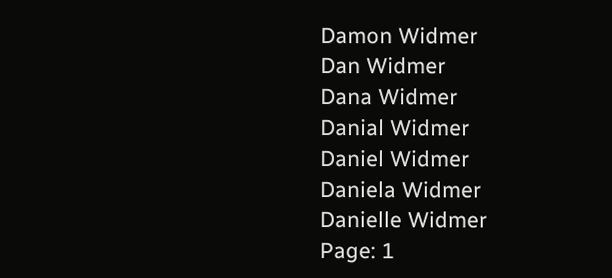Damon Widmer
Dan Widmer
Dana Widmer
Danial Widmer
Daniel Widmer
Daniela Widmer
Danielle Widmer
Page: 1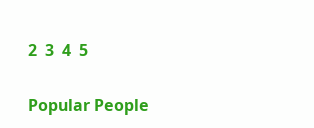2  3  4  5

Popular People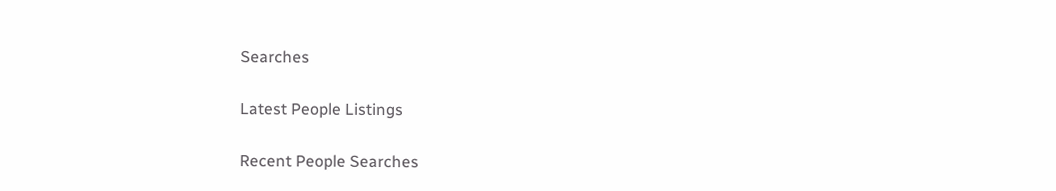Searches

Latest People Listings

Recent People Searches